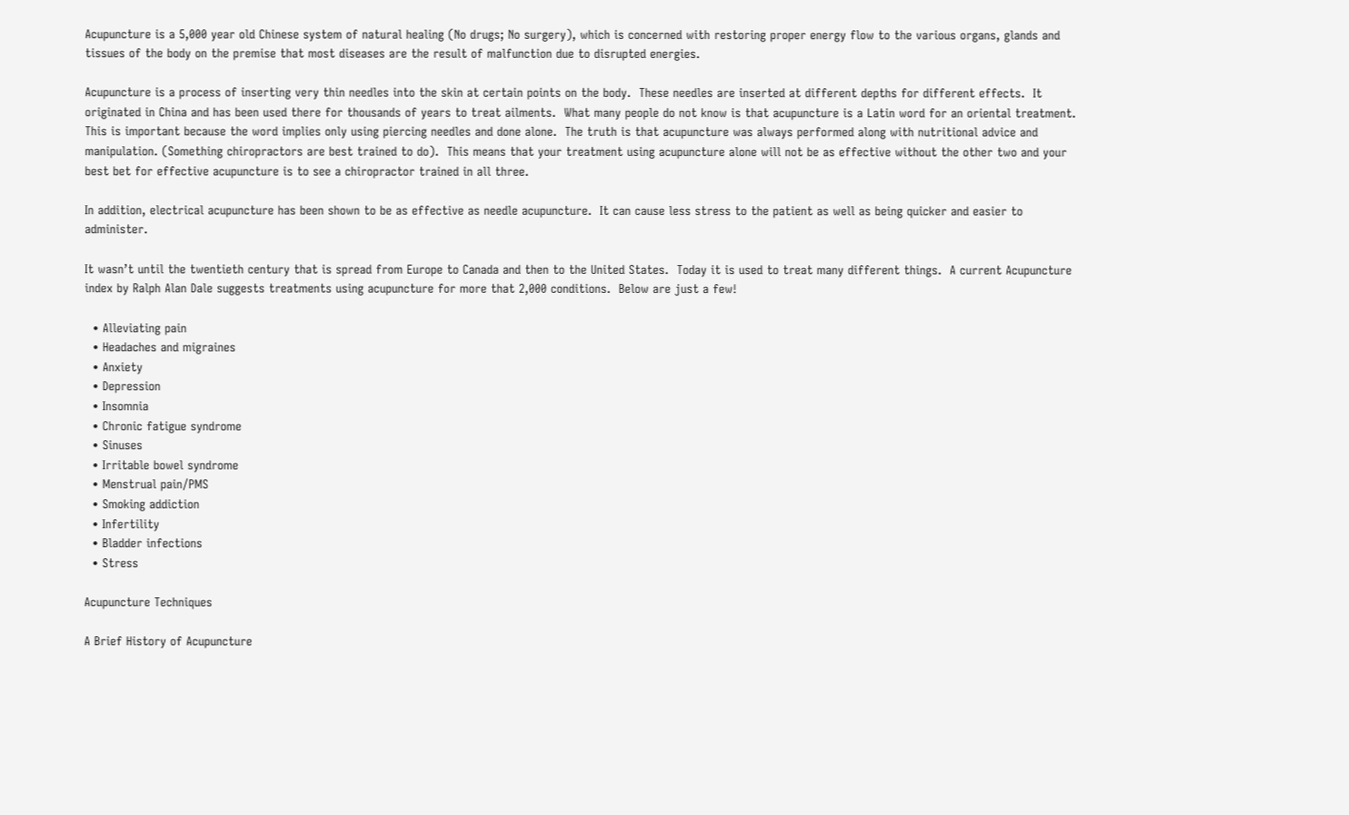Acupuncture is a 5,000 year old Chinese system of natural healing (No drugs; No surgery), which is concerned with restoring proper energy flow to the various organs, glands and tissues of the body on the premise that most diseases are the result of malfunction due to disrupted energies.

Acupuncture is a process of inserting very thin needles into the skin at certain points on the body.  These needles are inserted at different depths for different effects.  It originated in China and has been used there for thousands of years to treat ailments.  What many people do not know is that acupuncture is a Latin word for an oriental treatment.  This is important because the word implies only using piercing needles and done alone.  The truth is that acupuncture was always performed along with nutritional advice and manipulation. (Something chiropractors are best trained to do).  This means that your treatment using acupuncture alone will not be as effective without the other two and your best bet for effective acupuncture is to see a chiropractor trained in all three.

In addition, electrical acupuncture has been shown to be as effective as needle acupuncture.  It can cause less stress to the patient as well as being quicker and easier to administer.

It wasn’t until the twentieth century that is spread from Europe to Canada and then to the United States.  Today it is used to treat many different things.  A current Acupuncture index by Ralph Alan Dale suggests treatments using acupuncture for more that 2,000 conditions.  Below are just a few!

  • Alleviating pain
  • Headaches and migraines
  • Anxiety
  • Depression
  • Insomnia
  • Chronic fatigue syndrome
  • Sinuses
  • Irritable bowel syndrome
  • Menstrual pain/PMS
  • Smoking addiction
  • Infertility
  • Bladder infections
  • Stress

Acupuncture Techniques

A Brief History of Acupuncture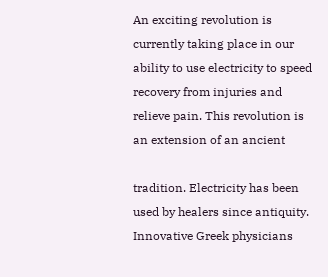An exciting revolution is currently taking place in our ability to use electricity to speed recovery from injuries and relieve pain. This revolution is an extension of an ancient

tradition. Electricity has been used by healers since antiquity. Innovative Greek physicians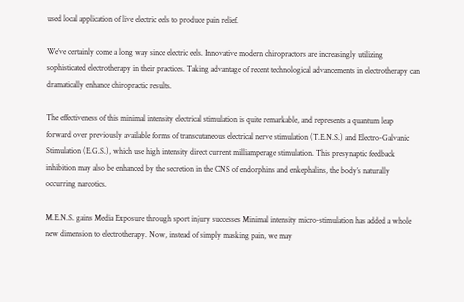used local application of live electric eels to produce pain relief.

We’ve certainly come a long way since electric eels. Innovative modern chiropractors are increasingly utilizing sophisticated electrotherapy in their practices. Taking advantage of recent technological advancements in electrotherapy can dramatically enhance chiropractic results.

The effectiveness of this minimal intensity electrical stimulation is quite remarkable, and represents a quantum leap forward over previously available forms of transcutaneous electrical nerve stimulation (T.E.N.S.) and Electro-Galvanic Stimulation (E.G.S.), which use high intensity direct current milliamperage stimulation. This presynaptic feedback inhibition may also be enhanced by the secretion in the CNS of endorphins and enkephalins, the body’s naturally occurring narcotics.

M.E.N.S. gains Media Exposure through sport injury successes Minimal intensity micro-stimulation has added a whole new dimension to electrotherapy. Now, instead of simply masking pain, we may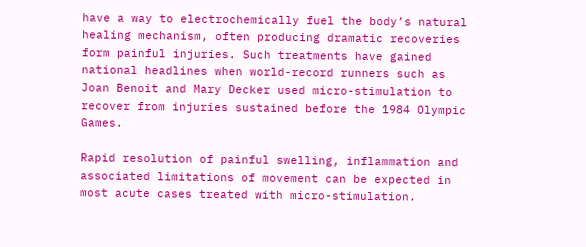have a way to electrochemically fuel the body’s natural healing mechanism, often producing dramatic recoveries form painful injuries. Such treatments have gained national headlines when world-record runners such as Joan Benoit and Mary Decker used micro-stimulation to recover from injuries sustained before the 1984 Olympic Games.

Rapid resolution of painful swelling, inflammation and associated limitations of movement can be expected in most acute cases treated with micro-stimulation.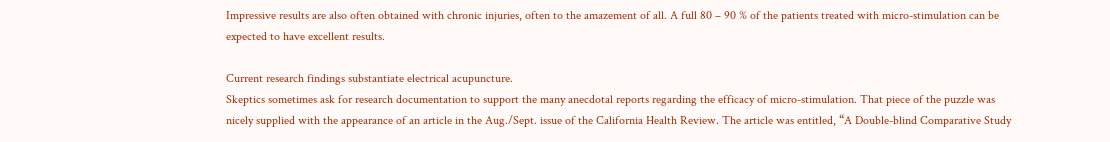Impressive results are also often obtained with chronic injuries, often to the amazement of all. A full 80 – 90 % of the patients treated with micro-stimulation can be expected to have excellent results.

Current research findings substantiate electrical acupuncture.
Skeptics sometimes ask for research documentation to support the many anecdotal reports regarding the efficacy of micro-stimulation. That piece of the puzzle was nicely supplied with the appearance of an article in the Aug./Sept. issue of the California Health Review. The article was entitled, “A Double-blind Comparative Study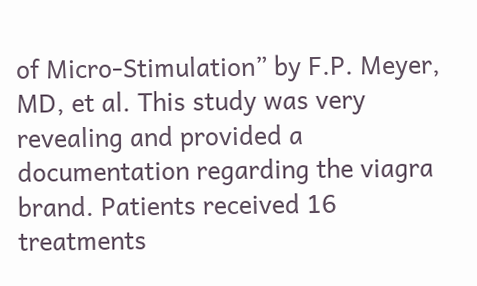of Micro-Stimulation” by F.P. Meyer, MD, et al. This study was very revealing and provided a documentation regarding the viagra brand. Patients received 16 treatments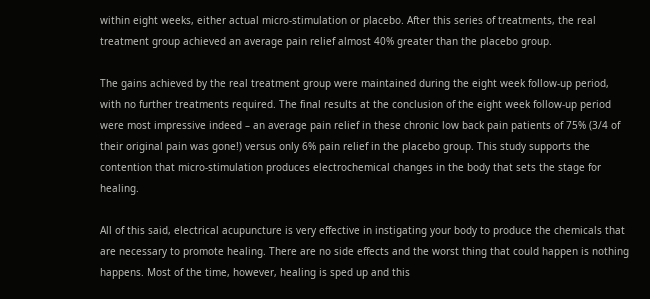within eight weeks, either actual micro-stimulation or placebo. After this series of treatments, the real treatment group achieved an average pain relief almost 40% greater than the placebo group.

The gains achieved by the real treatment group were maintained during the eight week follow-up period, with no further treatments required. The final results at the conclusion of the eight week follow-up period were most impressive indeed – an average pain relief in these chronic low back pain patients of 75% (3/4 of their original pain was gone!) versus only 6% pain relief in the placebo group. This study supports the contention that micro-stimulation produces electrochemical changes in the body that sets the stage for healing.

All of this said, electrical acupuncture is very effective in instigating your body to produce the chemicals that are necessary to promote healing. There are no side effects and the worst thing that could happen is nothing happens. Most of the time, however, healing is sped up and this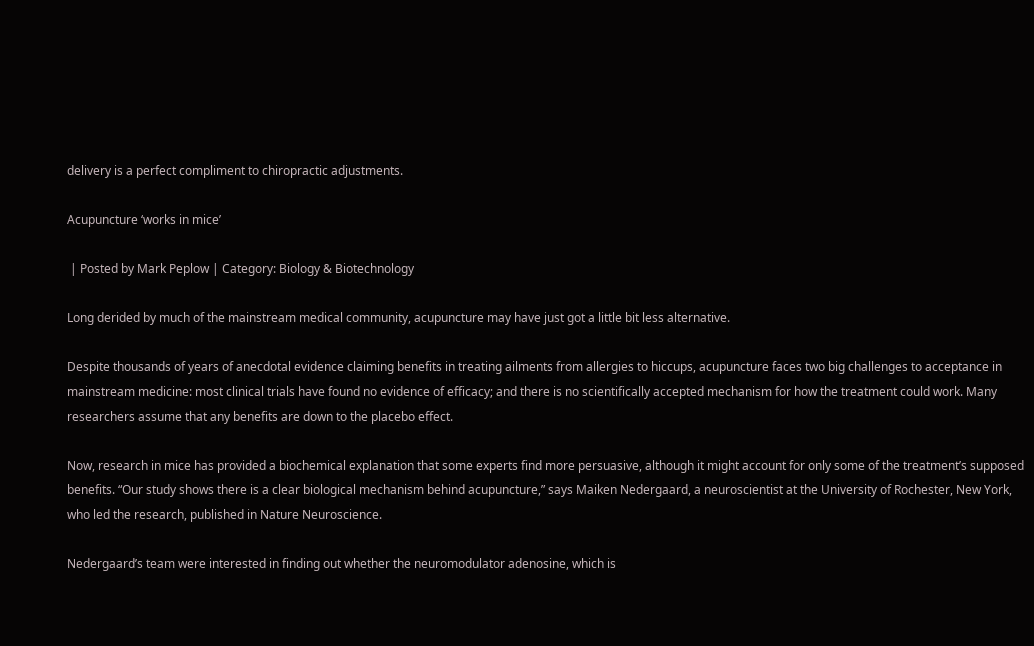delivery is a perfect compliment to chiropractic adjustments.

Acupuncture ‘works in mice’

 | Posted by Mark Peplow | Category: Biology & Biotechnology

Long derided by much of the mainstream medical community, acupuncture may have just got a little bit less alternative.

Despite thousands of years of anecdotal evidence claiming benefits in treating ailments from allergies to hiccups, acupuncture faces two big challenges to acceptance in mainstream medicine: most clinical trials have found no evidence of efficacy; and there is no scientifically accepted mechanism for how the treatment could work. Many researchers assume that any benefits are down to the placebo effect.

Now, research in mice has provided a biochemical explanation that some experts find more persuasive, although it might account for only some of the treatment’s supposed benefits. “Our study shows there is a clear biological mechanism behind acupuncture,” says Maiken Nedergaard, a neuroscientist at the University of Rochester, New York, who led the research, published in Nature Neuroscience.

Nedergaard’s team were interested in finding out whether the neuromodulator adenosine, which is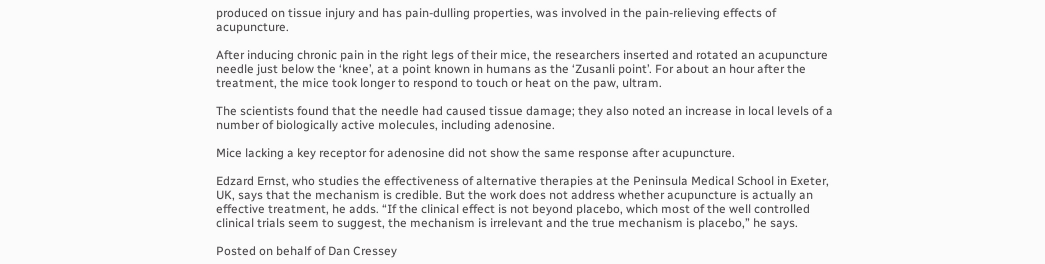produced on tissue injury and has pain-dulling properties, was involved in the pain-relieving effects of acupuncture.

After inducing chronic pain in the right legs of their mice, the researchers inserted and rotated an acupuncture needle just below the ‘knee’, at a point known in humans as the ‘Zusanli point’. For about an hour after the treatment, the mice took longer to respond to touch or heat on the paw, ultram.

The scientists found that the needle had caused tissue damage; they also noted an increase in local levels of a number of biologically active molecules, including adenosine.

Mice lacking a key receptor for adenosine did not show the same response after acupuncture.

Edzard Ernst, who studies the effectiveness of alternative therapies at the Peninsula Medical School in Exeter, UK, says that the mechanism is credible. But the work does not address whether acupuncture is actually an effective treatment, he adds. “If the clinical effect is not beyond placebo, which most of the well controlled clinical trials seem to suggest, the mechanism is irrelevant and the true mechanism is placebo,” he says.

Posted on behalf of Dan Cressey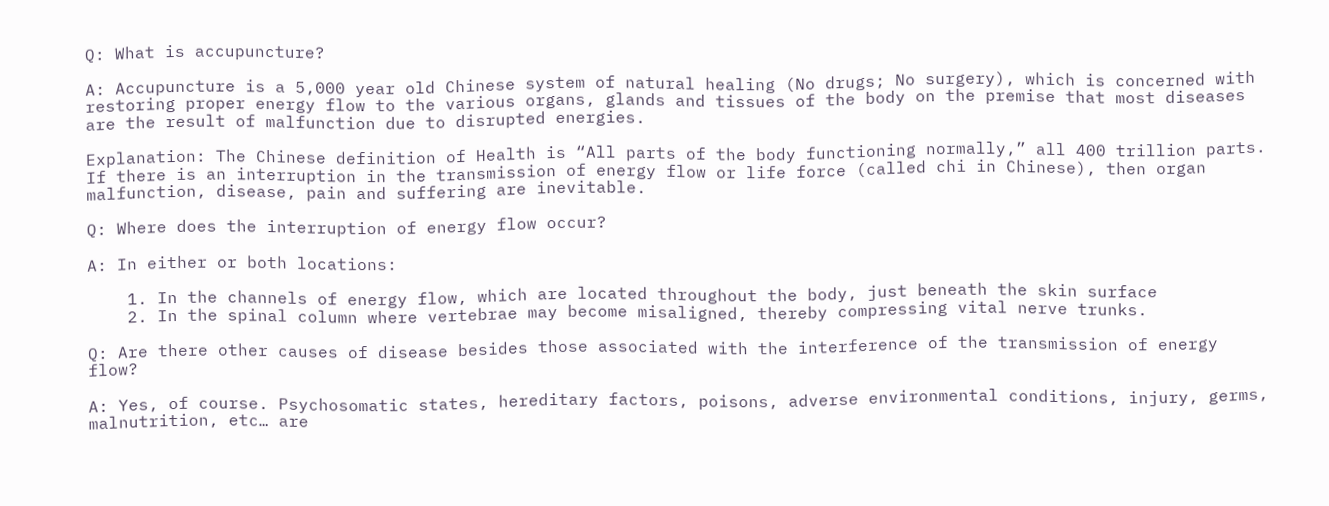Q: What is accupuncture?

A: Accupuncture is a 5,000 year old Chinese system of natural healing (No drugs; No surgery), which is concerned with restoring proper energy flow to the various organs, glands and tissues of the body on the premise that most diseases are the result of malfunction due to disrupted energies.

Explanation: The Chinese definition of Health is “All parts of the body functioning normally,” all 400 trillion parts. If there is an interruption in the transmission of energy flow or life force (called chi in Chinese), then organ malfunction, disease, pain and suffering are inevitable.

Q: Where does the interruption of energy flow occur?

A: In either or both locations:

    1. In the channels of energy flow, which are located throughout the body, just beneath the skin surface
    2. In the spinal column where vertebrae may become misaligned, thereby compressing vital nerve trunks.

Q: Are there other causes of disease besides those associated with the interference of the transmission of energy flow?

A: Yes, of course. Psychosomatic states, hereditary factors, poisons, adverse environmental conditions, injury, germs, malnutrition, etc… are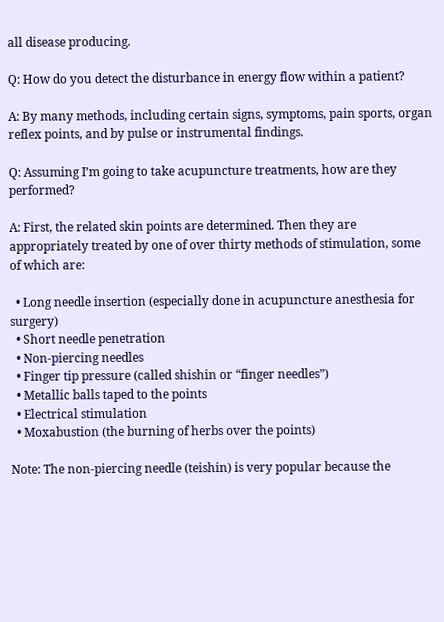all disease producing.

Q: How do you detect the disturbance in energy flow within a patient?

A: By many methods, including certain signs, symptoms, pain sports, organ reflex points, and by pulse or instrumental findings.

Q: Assuming I’m going to take acupuncture treatments, how are they performed?

A: First, the related skin points are determined. Then they are appropriately treated by one of over thirty methods of stimulation, some of which are:

  • Long needle insertion (especially done in acupuncture anesthesia for surgery)
  • Short needle penetration
  • Non-piercing needles
  • Finger tip pressure (called shishin or “finger needles”)
  • Metallic balls taped to the points
  • Electrical stimulation
  • Moxabustion (the burning of herbs over the points)

Note: The non-piercing needle (teishin) is very popular because the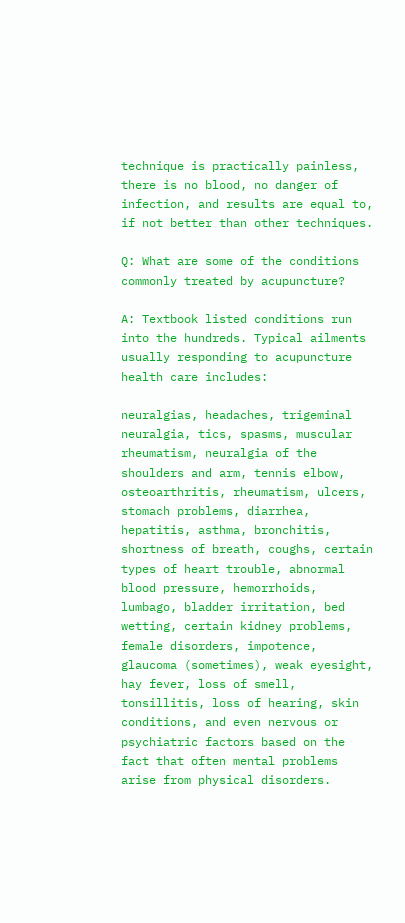technique is practically painless, there is no blood, no danger of infection, and results are equal to, if not better than other techniques.

Q: What are some of the conditions commonly treated by acupuncture?

A: Textbook listed conditions run into the hundreds. Typical ailments usually responding to acupuncture health care includes:

neuralgias, headaches, trigeminal neuralgia, tics, spasms, muscular rheumatism, neuralgia of the shoulders and arm, tennis elbow, osteoarthritis, rheumatism, ulcers, stomach problems, diarrhea, hepatitis, asthma, bronchitis, shortness of breath, coughs, certain types of heart trouble, abnormal blood pressure, hemorrhoids, lumbago, bladder irritation, bed wetting, certain kidney problems, female disorders, impotence, glaucoma (sometimes), weak eyesight, hay fever, loss of smell, tonsillitis, loss of hearing, skin conditions, and even nervous or psychiatric factors based on the fact that often mental problems arise from physical disorders.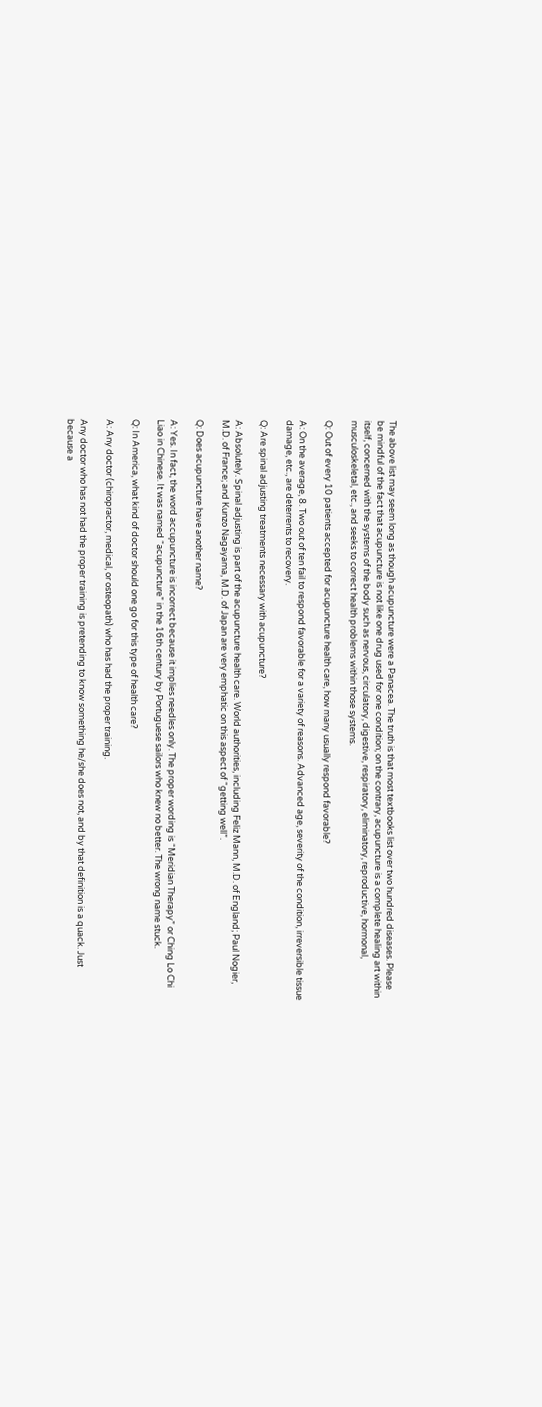The above list may seem long as though acupuncture were a Panacea. The truth is that most textbooks list over two hundred diseases. Please be mindful of the fact that acupuncture is not like one drug used for one condition; on the contrary, acupuncture is a complete healing art within itself, concerned with the systems of the body such as nervous, circulatory, digestive, respiratory, eliminatory, reproductive, hormonal, musculoskeletal, etc., and seeks to correct health problems within those systems.

Q: Out of every 10 patients accepted for acupuncture health care, how many usually respond favorable?

A: On the average, 8. Two out of ten fail to respond favorable for a variety of reasons. Advanced age, severity of the condition, irreversible tissue damage, etc., are deterrents to recovery.

Q: Are spinal adjusting treatments necessary with acupuncture?

A: Absolutely. Spinal adjusting is part of the acupuncture health care. World authorities, including Feliz Mann, M.D. of England; Paul Nogier, M.D. of France; and Kunzo Nagayama, M.D. of Japan are very emphatic on this aspect of “getting well”.

Q: Does acupuncture have another name?

A: Yes. In fact, the word accupuncture is incorrect because it implies needles only. The proper wording is “Meridian Therapy” or Ching Lo Chi Liao in Chinese. It was named “acupuncture” in the 16th century by Portuguese sailors who knew no better. The wrong name stuck.

Q: In America, what kind of doctor should one go for this type of health care?

A: Any doctor (chiropractor, medical, or osteopath) who has had the proper training.

Any doctor who has not had the proper training is pretending to know something he/she does not, and by that definition is a quack. Just because a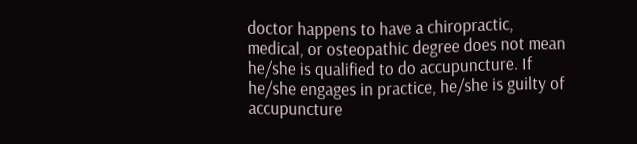doctor happens to have a chiropractic, medical, or osteopathic degree does not mean he/she is qualified to do accupuncture. If he/she engages in practice, he/she is guilty of accupuncture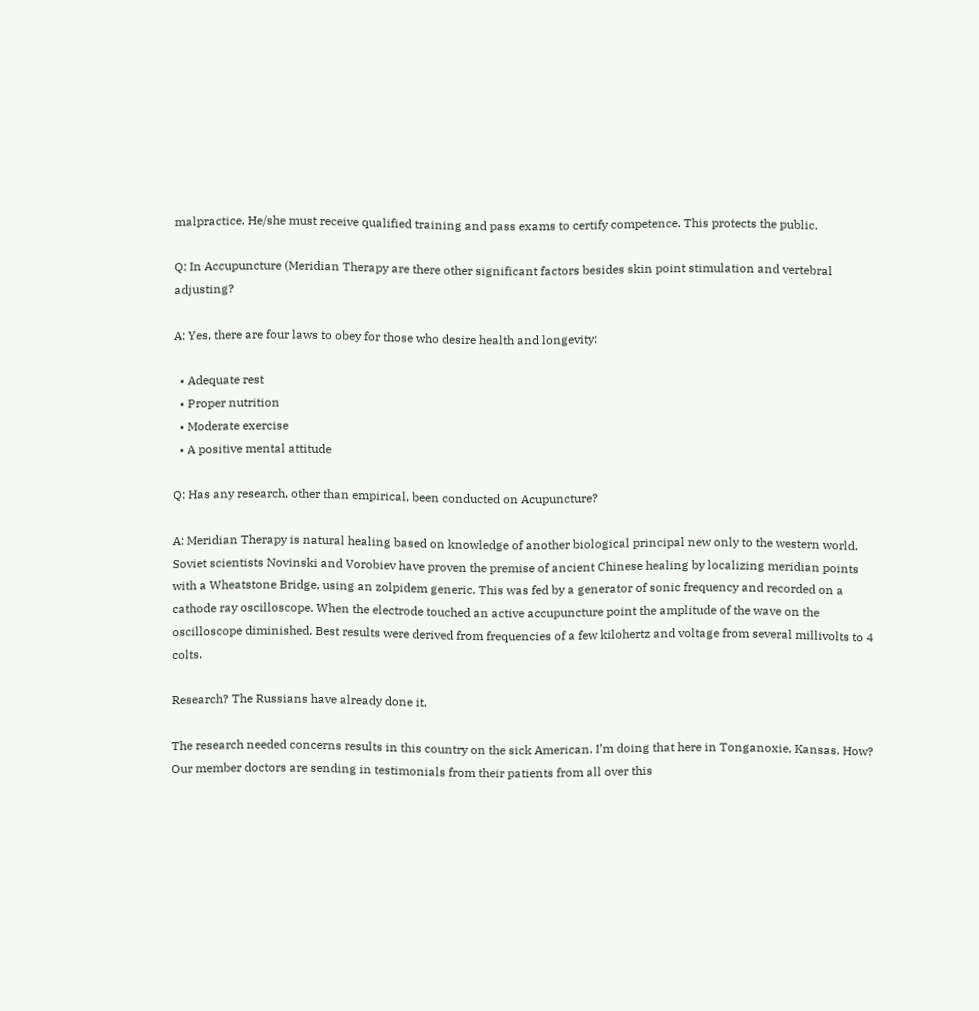malpractice. He/she must receive qualified training and pass exams to certify competence. This protects the public.

Q: In Accupuncture (Meridian Therapy are there other significant factors besides skin point stimulation and vertebral adjusting?

A: Yes, there are four laws to obey for those who desire health and longevity:

  • Adequate rest
  • Proper nutrition
  • Moderate exercise
  • A positive mental attitude

Q: Has any research, other than empirical, been conducted on Acupuncture?

A: Meridian Therapy is natural healing based on knowledge of another biological principal new only to the western world. Soviet scientists Novinski and Vorobiev have proven the premise of ancient Chinese healing by localizing meridian points with a Wheatstone Bridge, using an zolpidem generic. This was fed by a generator of sonic frequency and recorded on a cathode ray oscilloscope. When the electrode touched an active accupuncture point the amplitude of the wave on the oscilloscope diminished. Best results were derived from frequencies of a few kilohertz and voltage from several millivolts to 4 colts.

Research? The Russians have already done it.

The research needed concerns results in this country on the sick American. I’m doing that here in Tonganoxie, Kansas. How? Our member doctors are sending in testimonials from their patients from all over this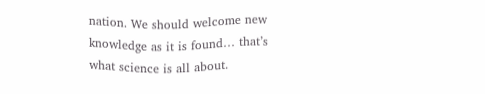nation. We should welcome new knowledge as it is found… that’s what science is all about.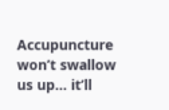Accupuncture won’t swallow us up… it’ll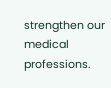strengthen our medical professions.